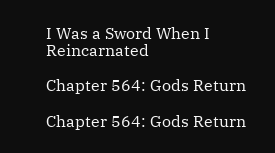I Was a Sword When I Reincarnated

Chapter 564: Gods Return

Chapter 564: Gods Return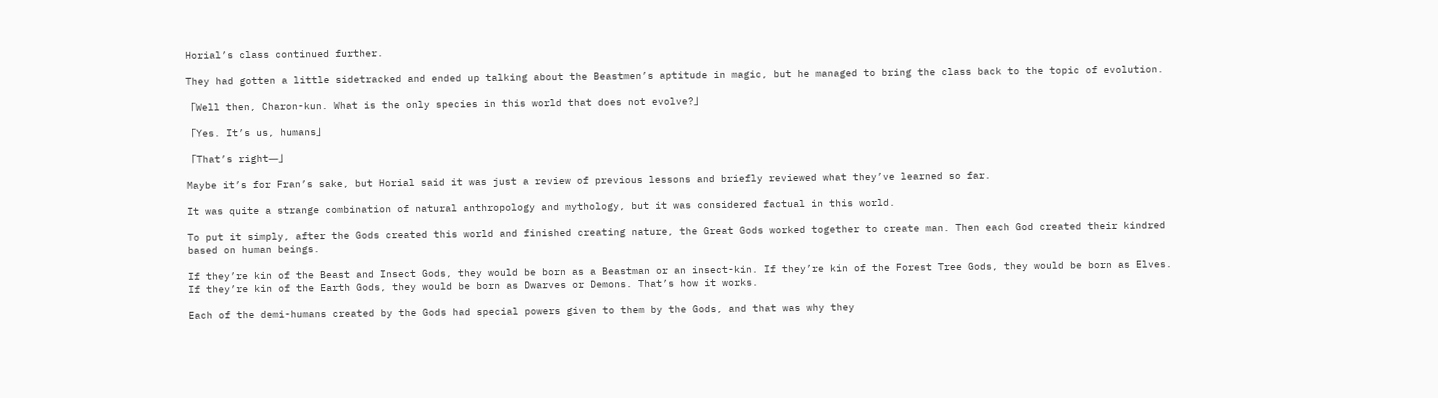Horial’s class continued further.

They had gotten a little sidetracked and ended up talking about the Beastmen’s aptitude in magic, but he managed to bring the class back to the topic of evolution.

「Well then, Charon-kun. What is the only species in this world that does not evolve?」

「Yes. It’s us, humans」

「That’s right―」

Maybe it’s for Fran’s sake, but Horial said it was just a review of previous lessons and briefly reviewed what they’ve learned so far.

It was quite a strange combination of natural anthropology and mythology, but it was considered factual in this world.

To put it simply, after the Gods created this world and finished creating nature, the Great Gods worked together to create man. Then each God created their kindred based on human beings.

If they’re kin of the Beast and Insect Gods, they would be born as a Beastman or an insect-kin. If they’re kin of the Forest Tree Gods, they would be born as Elves. If they’re kin of the Earth Gods, they would be born as Dwarves or Demons. That’s how it works.

Each of the demi-humans created by the Gods had special powers given to them by the Gods, and that was why they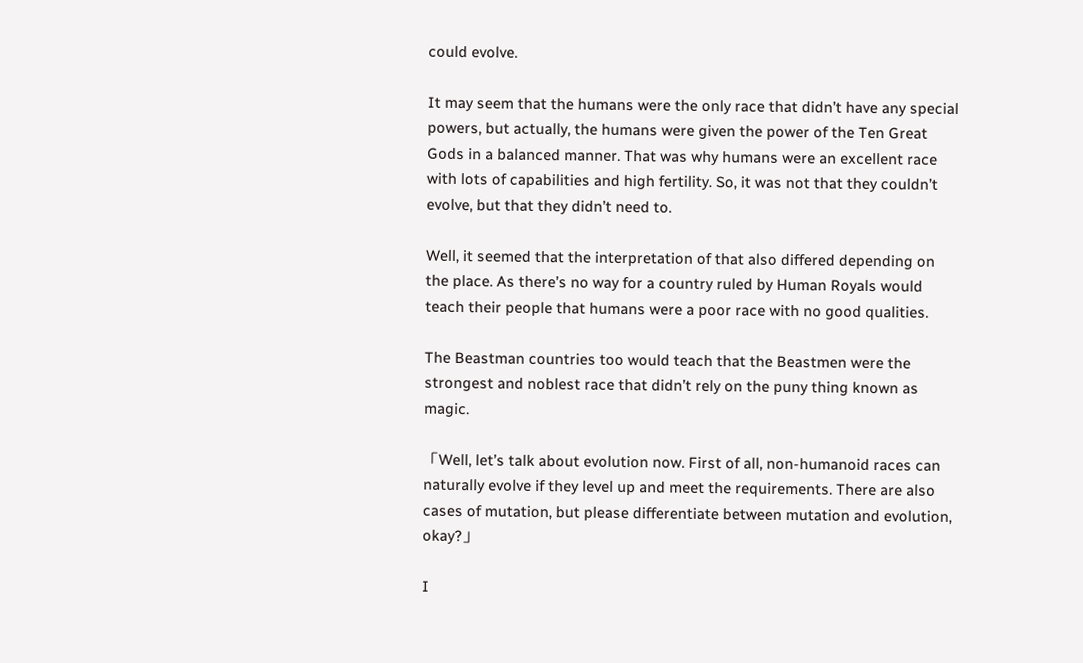could evolve.

It may seem that the humans were the only race that didn’t have any special powers, but actually, the humans were given the power of the Ten Great Gods in a balanced manner. That was why humans were an excellent race with lots of capabilities and high fertility. So, it was not that they couldn’t evolve, but that they didn’t need to.

Well, it seemed that the interpretation of that also differed depending on the place. As there’s no way for a country ruled by Human Royals would teach their people that humans were a poor race with no good qualities.

The Beastman countries too would teach that the Beastmen were the strongest and noblest race that didn’t rely on the puny thing known as magic.

「Well, let’s talk about evolution now. First of all, non-humanoid races can naturally evolve if they level up and meet the requirements. There are also cases of mutation, but please differentiate between mutation and evolution, okay?」

I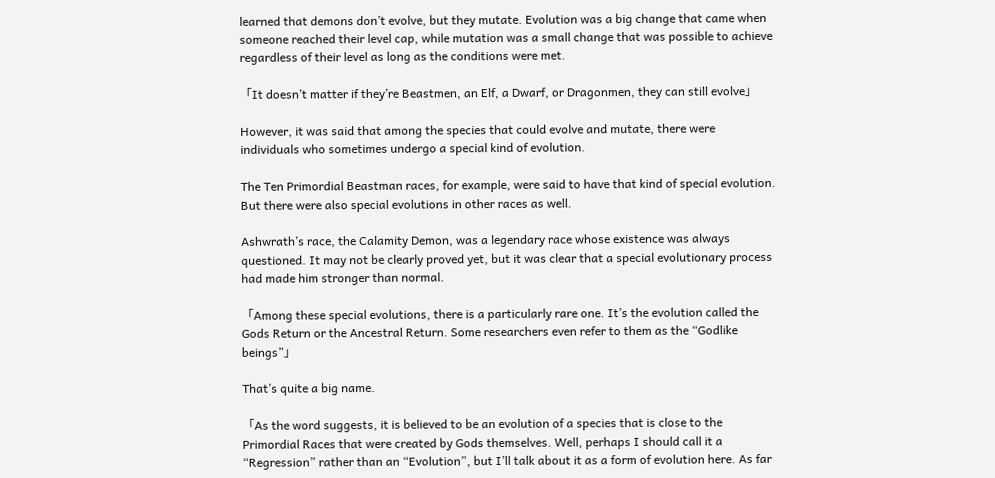learned that demons don’t evolve, but they mutate. Evolution was a big change that came when someone reached their level cap, while mutation was a small change that was possible to achieve regardless of their level as long as the conditions were met.

「It doesn’t matter if they’re Beastmen, an Elf, a Dwarf, or Dragonmen, they can still evolve」

However, it was said that among the species that could evolve and mutate, there were individuals who sometimes undergo a special kind of evolution.

The Ten Primordial Beastman races, for example, were said to have that kind of special evolution. But there were also special evolutions in other races as well.

Ashwrath’s race, the Calamity Demon, was a legendary race whose existence was always questioned. It may not be clearly proved yet, but it was clear that a special evolutionary process had made him stronger than normal.

「Among these special evolutions, there is a particularly rare one. It’s the evolution called the Gods Return or the Ancestral Return. Some researchers even refer to them as the “Godlike beings”」

That’s quite a big name.

「As the word suggests, it is believed to be an evolution of a species that is close to the Primordial Races that were created by Gods themselves. Well, perhaps I should call it a “Regression” rather than an “Evolution”, but I’ll talk about it as a form of evolution here. As far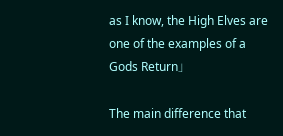as I know, the High Elves are one of the examples of a Gods Return」

The main difference that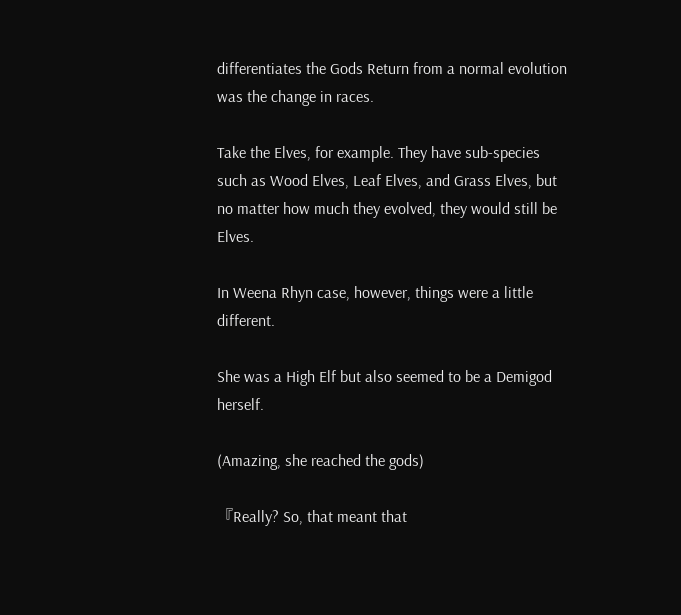differentiates the Gods Return from a normal evolution was the change in races.

Take the Elves, for example. They have sub-species such as Wood Elves, Leaf Elves, and Grass Elves, but no matter how much they evolved, they would still be Elves.

In Weena Rhyn case, however, things were a little different.

She was a High Elf but also seemed to be a Demigod herself.

(Amazing, she reached the gods)

『Really? So, that meant that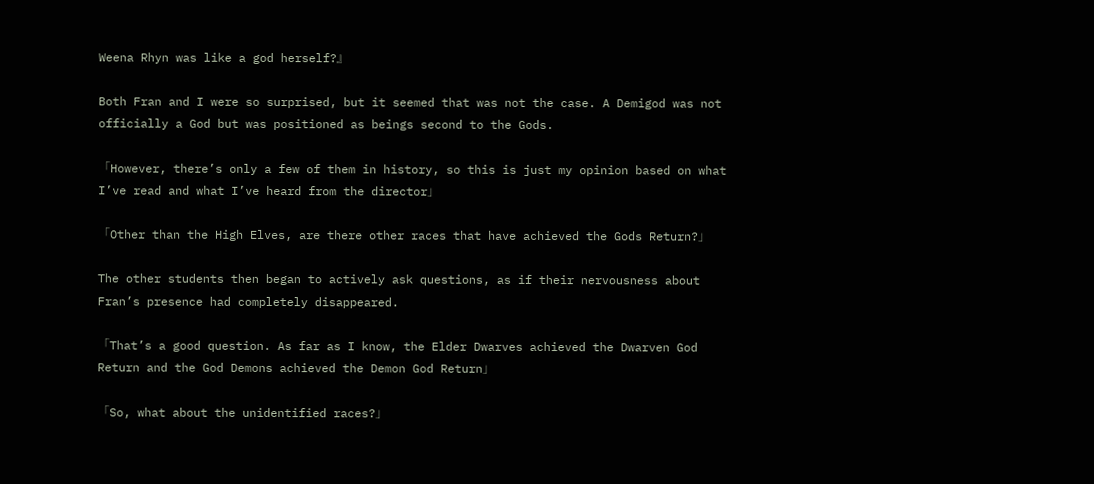Weena Rhyn was like a god herself?』

Both Fran and I were so surprised, but it seemed that was not the case. A Demigod was not officially a God but was positioned as beings second to the Gods.

「However, there’s only a few of them in history, so this is just my opinion based on what I’ve read and what I’ve heard from the director」

「Other than the High Elves, are there other races that have achieved the Gods Return?」

The other students then began to actively ask questions, as if their nervousness about Fran’s presence had completely disappeared.

「That’s a good question. As far as I know, the Elder Dwarves achieved the Dwarven God Return and the God Demons achieved the Demon God Return」

「So, what about the unidentified races?」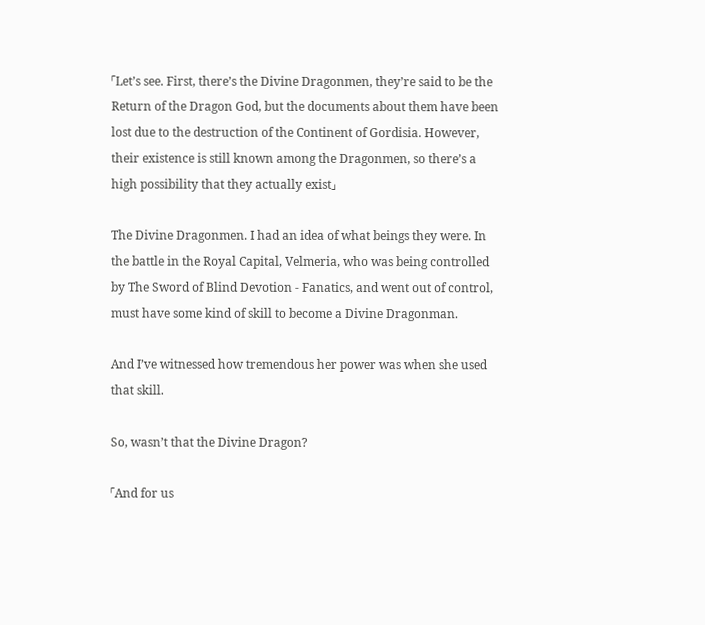「Let’s see. First, there’s the Divine Dragonmen, they’re said to be the Return of the Dragon God, but the documents about them have been lost due to the destruction of the Continent of Gordisia. However, their existence is still known among the Dragonmen, so there’s a high possibility that they actually exist」

The Divine Dragonmen. I had an idea of what beings they were. In the battle in the Royal Capital, Velmeria, who was being controlled by The Sword of Blind Devotion - Fanatics, and went out of control, must have some kind of skill to become a Divine Dragonman.

And I’ve witnessed how tremendous her power was when she used that skill.

So, wasn’t that the Divine Dragon?

「And for us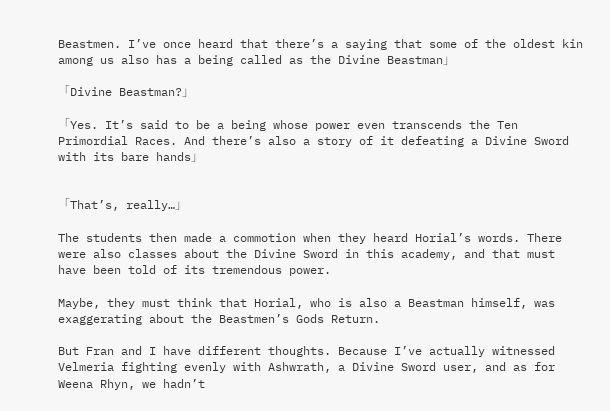Beastmen. I’ve once heard that there’s a saying that some of the oldest kin among us also has a being called as the Divine Beastman」

「Divine Beastman?」

「Yes. It’s said to be a being whose power even transcends the Ten Primordial Races. And there’s also a story of it defeating a Divine Sword with its bare hands」


「That’s, really…」

The students then made a commotion when they heard Horial’s words. There were also classes about the Divine Sword in this academy, and that must have been told of its tremendous power.

Maybe, they must think that Horial, who is also a Beastman himself, was exaggerating about the Beastmen’s Gods Return.

But Fran and I have different thoughts. Because I’ve actually witnessed Velmeria fighting evenly with Ashwrath, a Divine Sword user, and as for Weena Rhyn, we hadn’t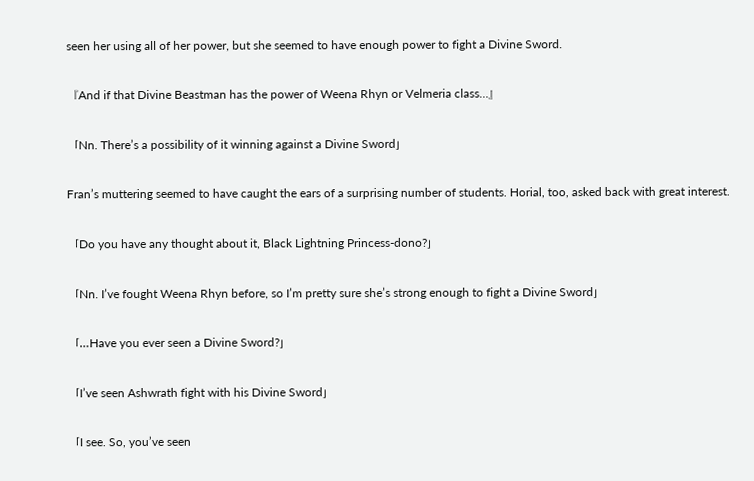seen her using all of her power, but she seemed to have enough power to fight a Divine Sword.

『And if that Divine Beastman has the power of Weena Rhyn or Velmeria class…』

「Nn. There’s a possibility of it winning against a Divine Sword」

Fran’s muttering seemed to have caught the ears of a surprising number of students. Horial, too, asked back with great interest.

「Do you have any thought about it, Black Lightning Princess-dono?」

「Nn. I’ve fought Weena Rhyn before, so I’m pretty sure she’s strong enough to fight a Divine Sword」

「…Have you ever seen a Divine Sword?」

「I’ve seen Ashwrath fight with his Divine Sword」

「I see. So, you’ve seen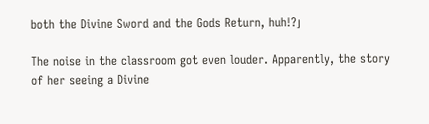both the Divine Sword and the Gods Return, huh!?」

The noise in the classroom got even louder. Apparently, the story of her seeing a Divine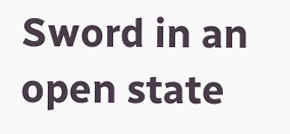Sword in an open state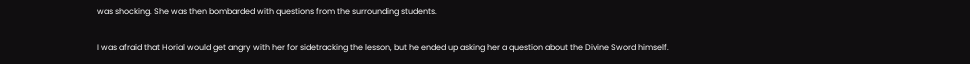was shocking. She was then bombarded with questions from the surrounding students.

I was afraid that Horial would get angry with her for sidetracking the lesson, but he ended up asking her a question about the Divine Sword himself.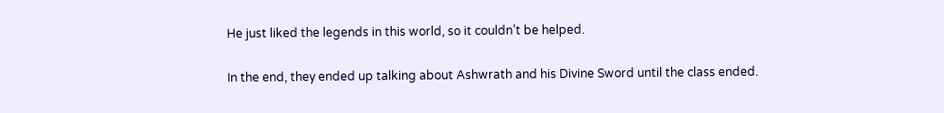He just liked the legends in this world, so it couldn’t be helped.

In the end, they ended up talking about Ashwrath and his Divine Sword until the class ended.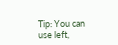Tip: You can use left,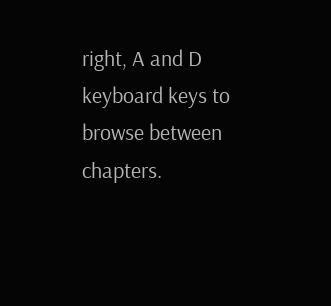right, A and D keyboard keys to browse between chapters.